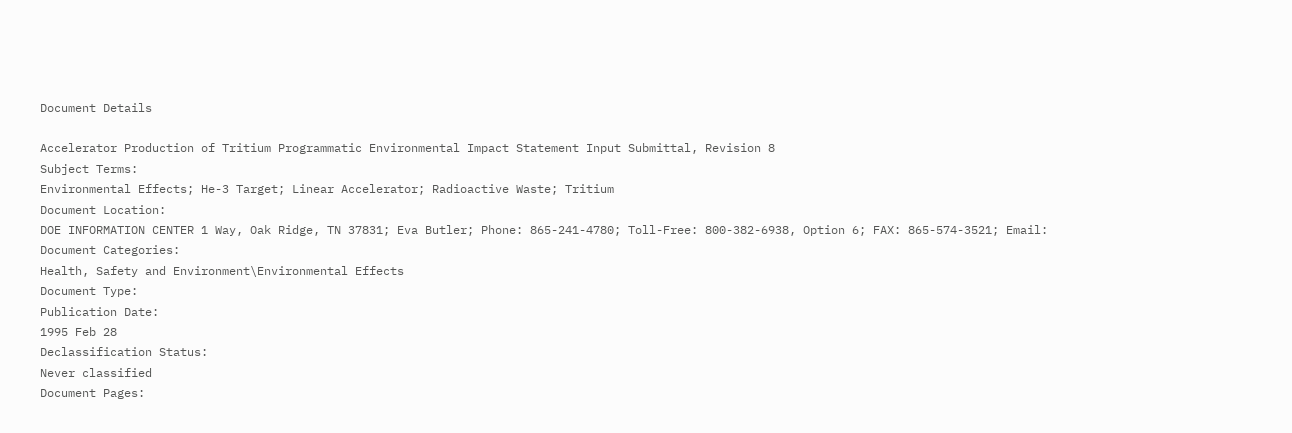Document Details

Accelerator Production of Tritium Programmatic Environmental Impact Statement Input Submittal, Revision 8
Subject Terms:
Environmental Effects; He-3 Target; Linear Accelerator; Radioactive Waste; Tritium
Document Location:
DOE INFORMATION CENTER 1 Way, Oak Ridge, TN 37831; Eva Butler; Phone: 865-241-4780; Toll-Free: 800-382-6938, Option 6; FAX: 865-574-3521; Email:
Document Categories:
Health, Safety and Environment\Environmental Effects
Document Type:
Publication Date:
1995 Feb 28
Declassification Status:
Never classified
Document Pages: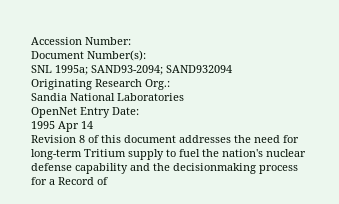Accession Number:
Document Number(s):
SNL 1995a; SAND93-2094; SAND932094
Originating Research Org.:
Sandia National Laboratories
OpenNet Entry Date:
1995 Apr 14
Revision 8 of this document addresses the need for long-term Tritium supply to fuel the nation's nuclear defense capability and the decisionmaking process for a Record of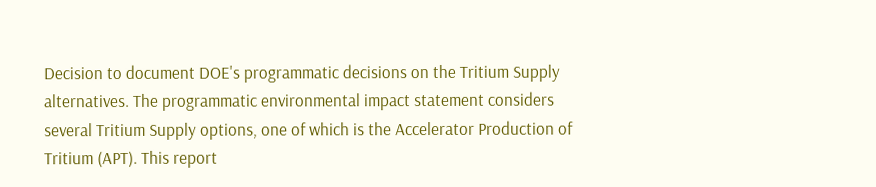Decision to document DOE's programmatic decisions on the Tritium Supply alternatives. The programmatic environmental impact statement considers several Tritium Supply options, one of which is the Accelerator Production of Tritium (APT). This report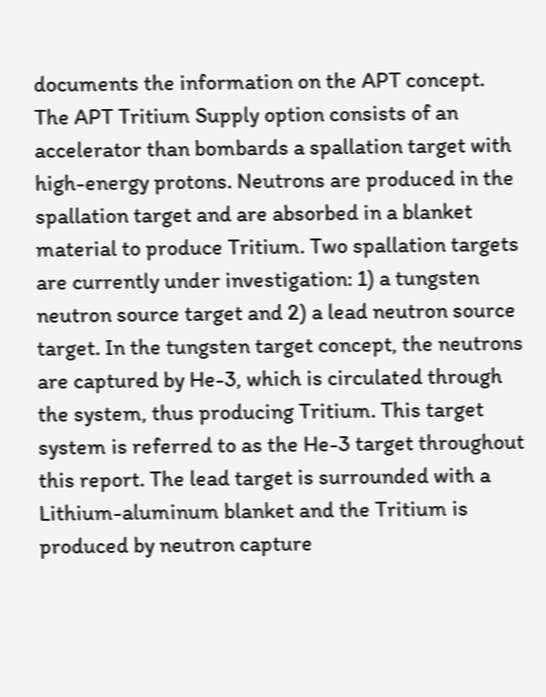documents the information on the APT concept. The APT Tritium Supply option consists of an accelerator than bombards a spallation target with high-energy protons. Neutrons are produced in the spallation target and are absorbed in a blanket material to produce Tritium. Two spallation targets are currently under investigation: 1) a tungsten neutron source target and 2) a lead neutron source target. In the tungsten target concept, the neutrons are captured by He-3, which is circulated through the system, thus producing Tritium. This target system is referred to as the He-3 target throughout this report. The lead target is surrounded with a Lithium-aluminum blanket and the Tritium is produced by neutron capture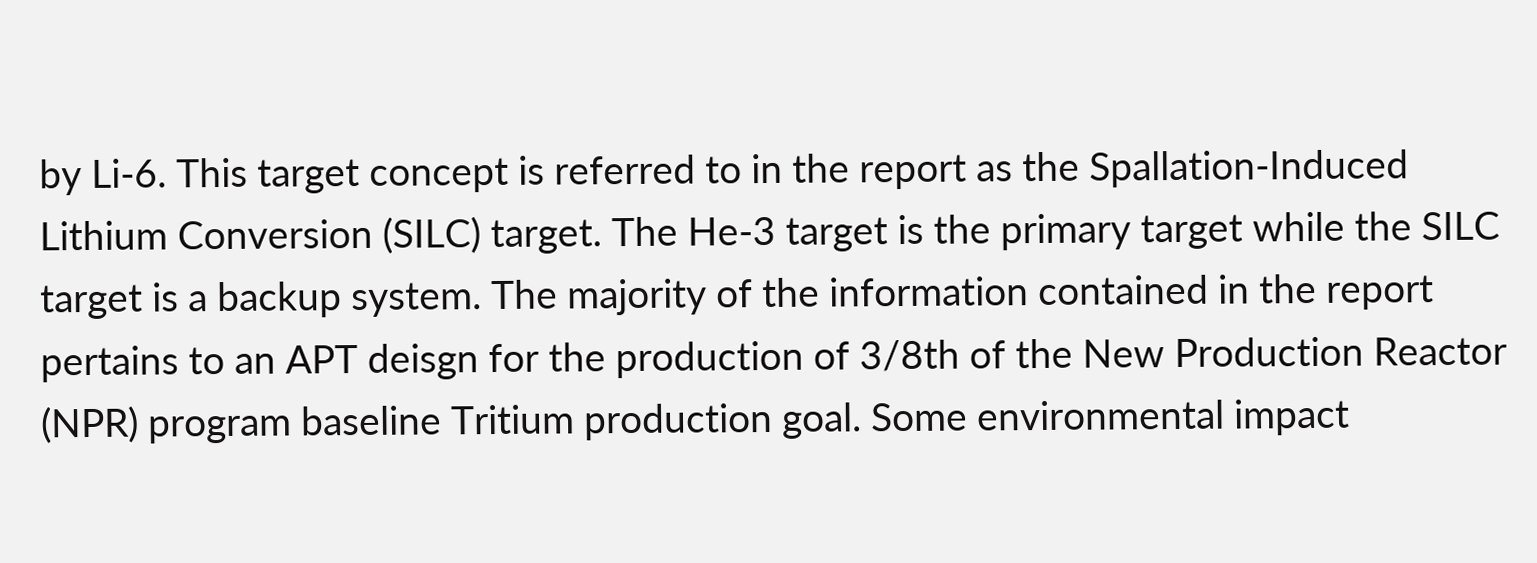by Li-6. This target concept is referred to in the report as the Spallation-Induced Lithium Conversion (SILC) target. The He-3 target is the primary target while the SILC target is a backup system. The majority of the information contained in the report pertains to an APT deisgn for the production of 3/8th of the New Production Reactor (NPR) program baseline Tritium production goal. Some environmental impact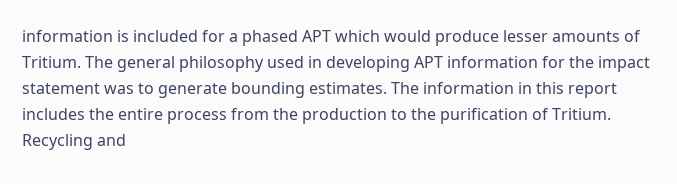information is included for a phased APT which would produce lesser amounts of Tritium. The general philosophy used in developing APT information for the impact statement was to generate bounding estimates. The information in this report includes the entire process from the production to the purification of Tritium. Recycling and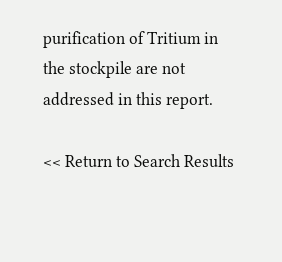purification of Tritium in the stockpile are not addressed in this report.

<< Return to Search Results